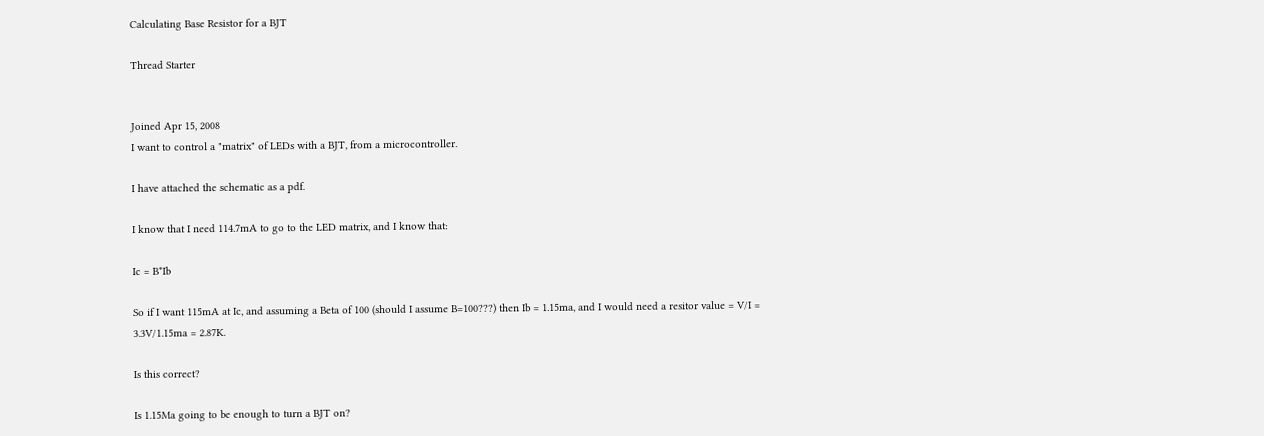Calculating Base Resistor for a BJT

Thread Starter


Joined Apr 15, 2008
I want to control a "matrix" of LEDs with a BJT, from a microcontroller.

I have attached the schematic as a pdf.

I know that I need 114.7mA to go to the LED matrix, and I know that:

Ic = B*Ib

So if I want 115mA at Ic, and assuming a Beta of 100 (should I assume B=100???) then Ib = 1.15ma, and I would need a resitor value = V/I = 3.3V/1.15ma = 2.87K.

Is this correct?

Is 1.15Ma going to be enough to turn a BJT on?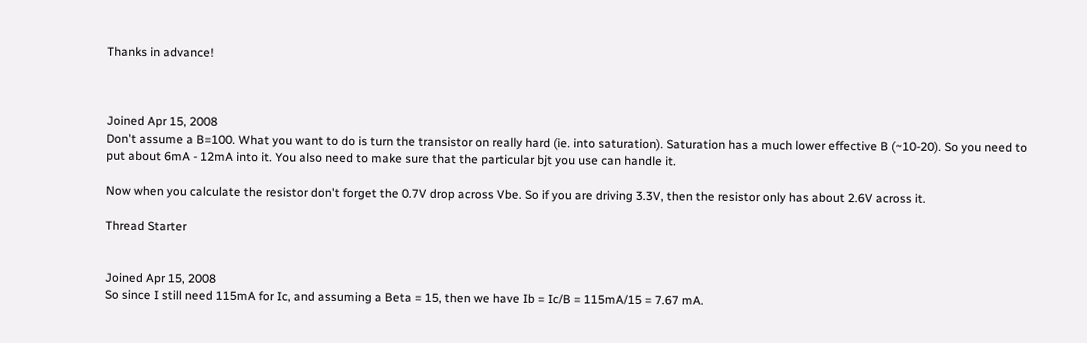Thanks in advance!



Joined Apr 15, 2008
Don't assume a B=100. What you want to do is turn the transistor on really hard (ie. into saturation). Saturation has a much lower effective B (~10-20). So you need to put about 6mA - 12mA into it. You also need to make sure that the particular bjt you use can handle it.

Now when you calculate the resistor don't forget the 0.7V drop across Vbe. So if you are driving 3.3V, then the resistor only has about 2.6V across it.

Thread Starter


Joined Apr 15, 2008
So since I still need 115mA for Ic, and assuming a Beta = 15, then we have Ib = Ic/B = 115mA/15 = 7.67 mA.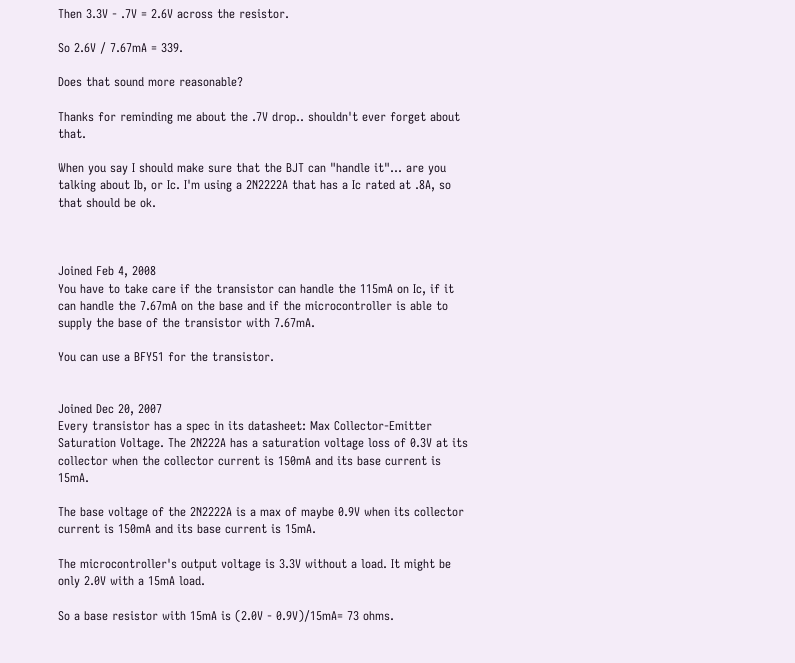Then 3.3V - .7V = 2.6V across the resistor.

So 2.6V / 7.67mA = 339.

Does that sound more reasonable?

Thanks for reminding me about the .7V drop.. shouldn't ever forget about that.

When you say I should make sure that the BJT can "handle it"... are you talking about Ib, or Ic. I'm using a 2N2222A that has a Ic rated at .8A, so that should be ok.



Joined Feb 4, 2008
You have to take care if the transistor can handle the 115mA on Ic, if it can handle the 7.67mA on the base and if the microcontroller is able to supply the base of the transistor with 7.67mA.

You can use a BFY51 for the transistor.


Joined Dec 20, 2007
Every transistor has a spec in its datasheet: Max Collector-Emitter Saturation Voltage. The 2N222A has a saturation voltage loss of 0.3V at its collector when the collector current is 150mA and its base current is 15mA.

The base voltage of the 2N2222A is a max of maybe 0.9V when its collector current is 150mA and its base current is 15mA.

The microcontroller's output voltage is 3.3V without a load. It might be only 2.0V with a 15mA load.

So a base resistor with 15mA is (2.0V - 0.9V)/15mA= 73 ohms.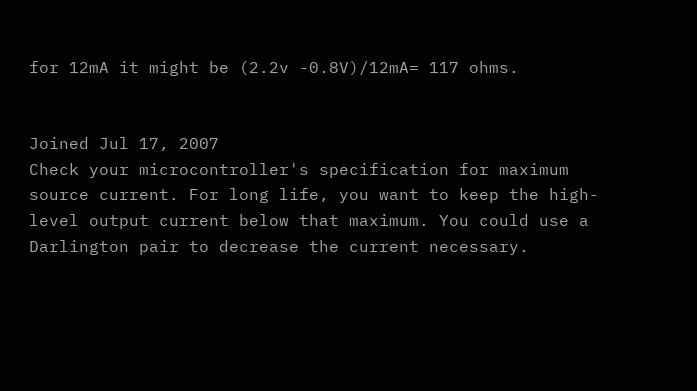for 12mA it might be (2.2v -0.8V)/12mA= 117 ohms.


Joined Jul 17, 2007
Check your microcontroller's specification for maximum source current. For long life, you want to keep the high-level output current below that maximum. You could use a Darlington pair to decrease the current necessary.